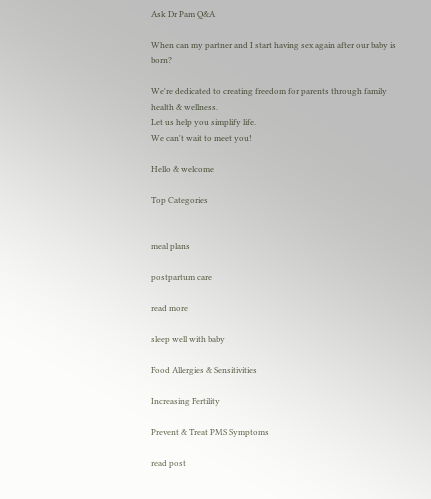Ask Dr Pam Q&A

When can my partner and I start having sex again after our baby is born?

We're dedicated to creating freedom for parents through family health & wellness.
Let us help you simplify life.
We can't wait to meet you!

Hello & welcome

Top Categories


meal plans

postpartum care

read more

sleep well with baby

Food Allergies & Sensitivities

Increasing Fertility

Prevent & Treat PMS Symptoms

read post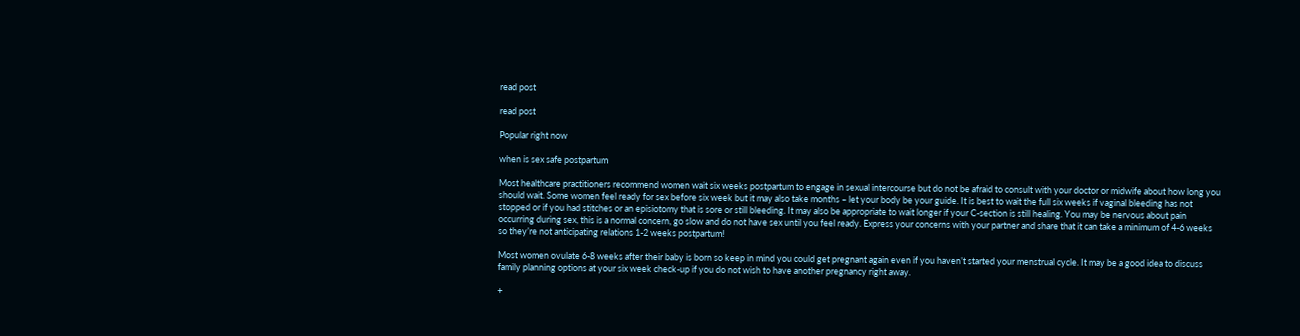read post

read post

Popular right now

when is sex safe postpartum

Most healthcare practitioners recommend women wait six weeks postpartum to engage in sexual intercourse but do not be afraid to consult with your doctor or midwife about how long you should wait. Some women feel ready for sex before six week but it may also take months – let your body be your guide. It is best to wait the full six weeks if vaginal bleeding has not stopped or if you had stitches or an episiotomy that is sore or still bleeding. It may also be appropriate to wait longer if your C-section is still healing. You may be nervous about pain occurring during sex, this is a normal concern, go slow and do not have sex until you feel ready. Express your concerns with your partner and share that it can take a minimum of 4-6 weeks so they’re not anticipating relations 1-2 weeks postpartum!

Most women ovulate 6-8 weeks after their baby is born so keep in mind you could get pregnant again even if you haven’t started your menstrual cycle. It may be a good idea to discuss family planning options at your six week check-up if you do not wish to have another pregnancy right away.

+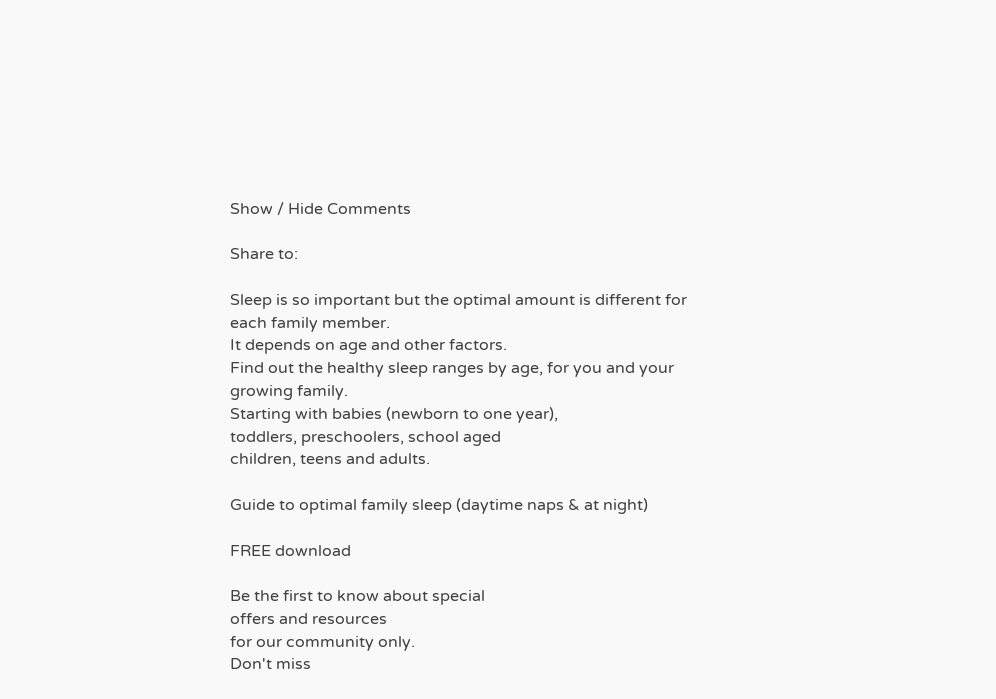Show / Hide Comments

Share to:

Sleep is so important but the optimal amount is different for each family member.
It depends on age and other factors.
Find out the healthy sleep ranges by age, for you and your growing family.
Starting with babies (newborn to one year),
toddlers, preschoolers, school aged
children, teens and adults.

Guide to optimal family sleep (daytime naps & at night)

FREE download

Be the first to know about special
offers and resources
for our community only.
Don't miss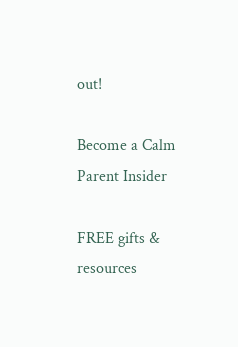out!

Become a Calm Parent Insider

FREE gifts & resources